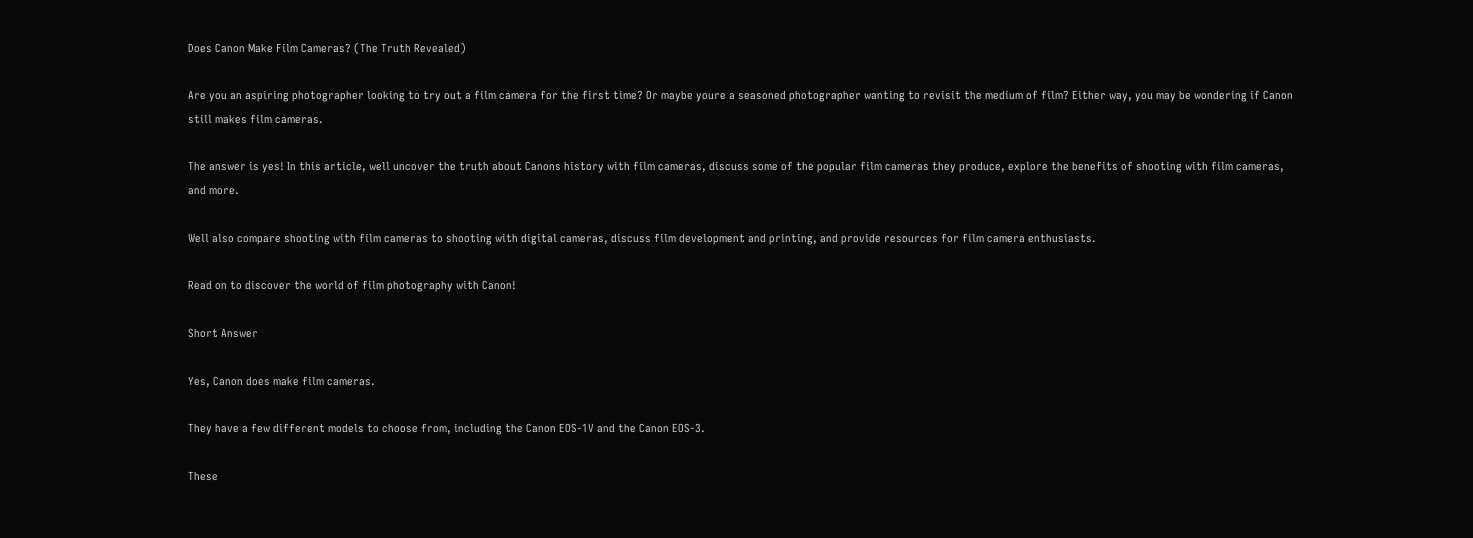Does Canon Make Film Cameras? (The Truth Revealed)

Are you an aspiring photographer looking to try out a film camera for the first time? Or maybe youre a seasoned photographer wanting to revisit the medium of film? Either way, you may be wondering if Canon still makes film cameras.

The answer is yes! In this article, well uncover the truth about Canons history with film cameras, discuss some of the popular film cameras they produce, explore the benefits of shooting with film cameras, and more.

Well also compare shooting with film cameras to shooting with digital cameras, discuss film development and printing, and provide resources for film camera enthusiasts.

Read on to discover the world of film photography with Canon!

Short Answer

Yes, Canon does make film cameras.

They have a few different models to choose from, including the Canon EOS-1V and the Canon EOS-3.

These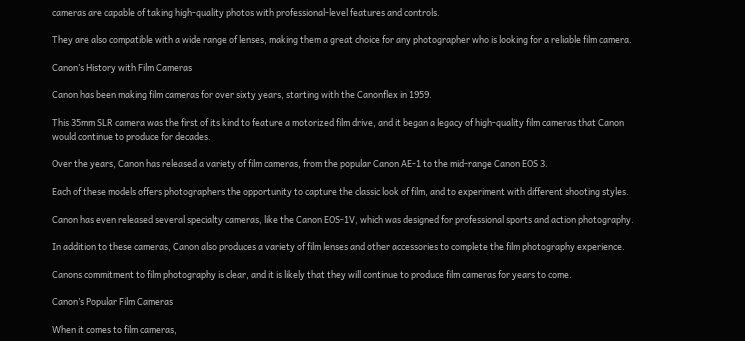cameras are capable of taking high-quality photos with professional-level features and controls.

They are also compatible with a wide range of lenses, making them a great choice for any photographer who is looking for a reliable film camera.

Canon’s History with Film Cameras

Canon has been making film cameras for over sixty years, starting with the Canonflex in 1959.

This 35mm SLR camera was the first of its kind to feature a motorized film drive, and it began a legacy of high-quality film cameras that Canon would continue to produce for decades.

Over the years, Canon has released a variety of film cameras, from the popular Canon AE-1 to the mid-range Canon EOS 3.

Each of these models offers photographers the opportunity to capture the classic look of film, and to experiment with different shooting styles.

Canon has even released several specialty cameras, like the Canon EOS-1V, which was designed for professional sports and action photography.

In addition to these cameras, Canon also produces a variety of film lenses and other accessories to complete the film photography experience.

Canons commitment to film photography is clear, and it is likely that they will continue to produce film cameras for years to come.

Canon’s Popular Film Cameras

When it comes to film cameras,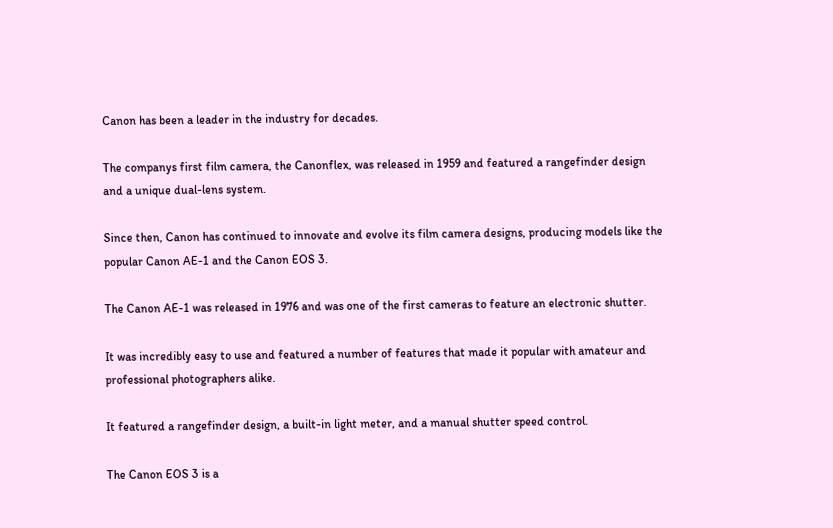Canon has been a leader in the industry for decades.

The companys first film camera, the Canonflex, was released in 1959 and featured a rangefinder design and a unique dual-lens system.

Since then, Canon has continued to innovate and evolve its film camera designs, producing models like the popular Canon AE-1 and the Canon EOS 3.

The Canon AE-1 was released in 1976 and was one of the first cameras to feature an electronic shutter.

It was incredibly easy to use and featured a number of features that made it popular with amateur and professional photographers alike.

It featured a rangefinder design, a built-in light meter, and a manual shutter speed control.

The Canon EOS 3 is a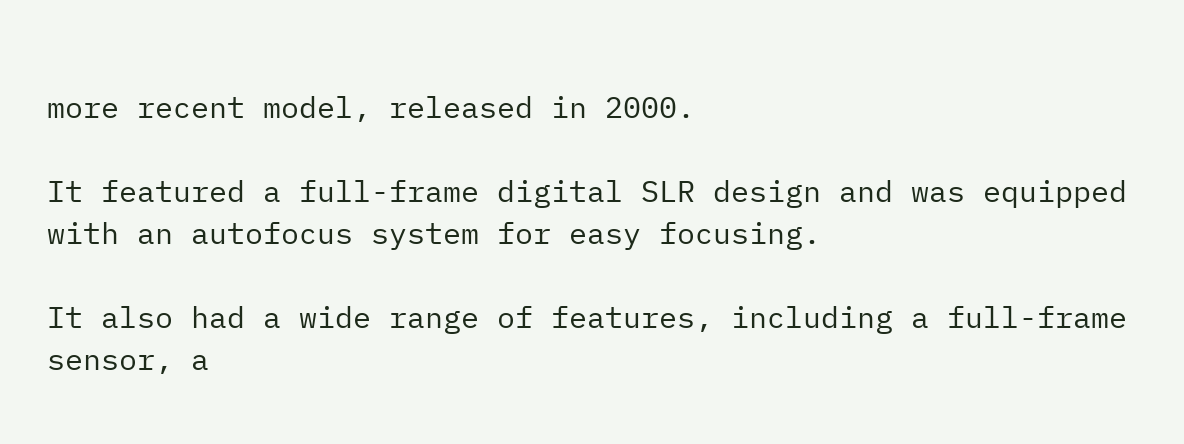more recent model, released in 2000.

It featured a full-frame digital SLR design and was equipped with an autofocus system for easy focusing.

It also had a wide range of features, including a full-frame sensor, a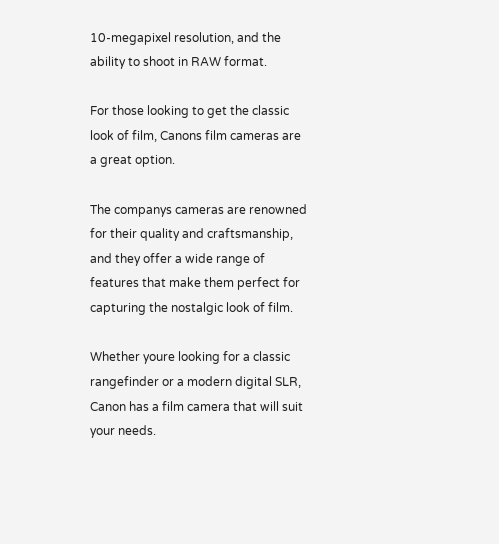10-megapixel resolution, and the ability to shoot in RAW format.

For those looking to get the classic look of film, Canons film cameras are a great option.

The companys cameras are renowned for their quality and craftsmanship, and they offer a wide range of features that make them perfect for capturing the nostalgic look of film.

Whether youre looking for a classic rangefinder or a modern digital SLR, Canon has a film camera that will suit your needs.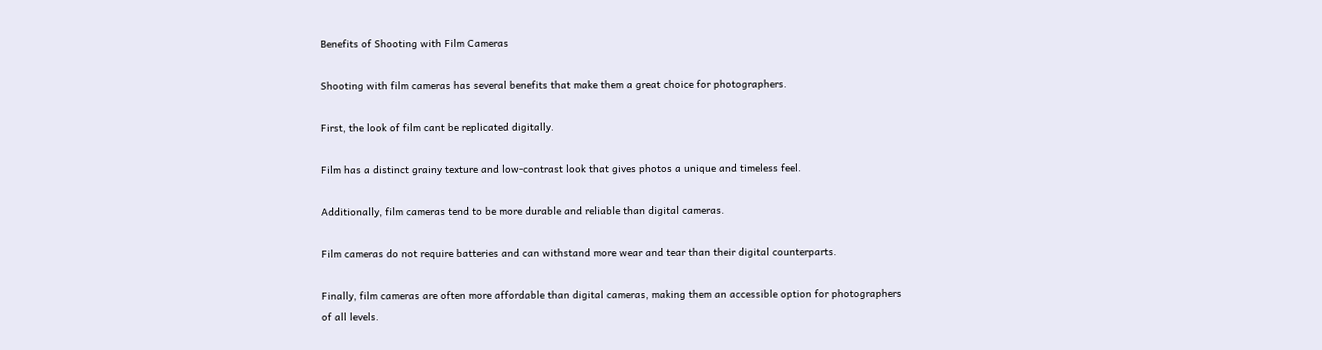Benefits of Shooting with Film Cameras

Shooting with film cameras has several benefits that make them a great choice for photographers.

First, the look of film cant be replicated digitally.

Film has a distinct grainy texture and low-contrast look that gives photos a unique and timeless feel.

Additionally, film cameras tend to be more durable and reliable than digital cameras.

Film cameras do not require batteries and can withstand more wear and tear than their digital counterparts.

Finally, film cameras are often more affordable than digital cameras, making them an accessible option for photographers of all levels.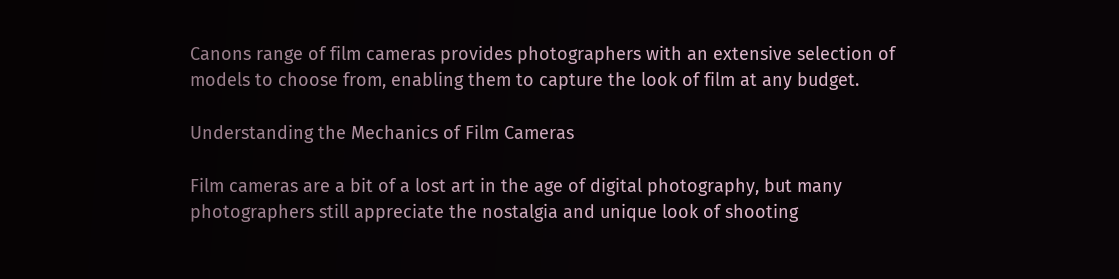Canons range of film cameras provides photographers with an extensive selection of models to choose from, enabling them to capture the look of film at any budget.

Understanding the Mechanics of Film Cameras

Film cameras are a bit of a lost art in the age of digital photography, but many photographers still appreciate the nostalgia and unique look of shooting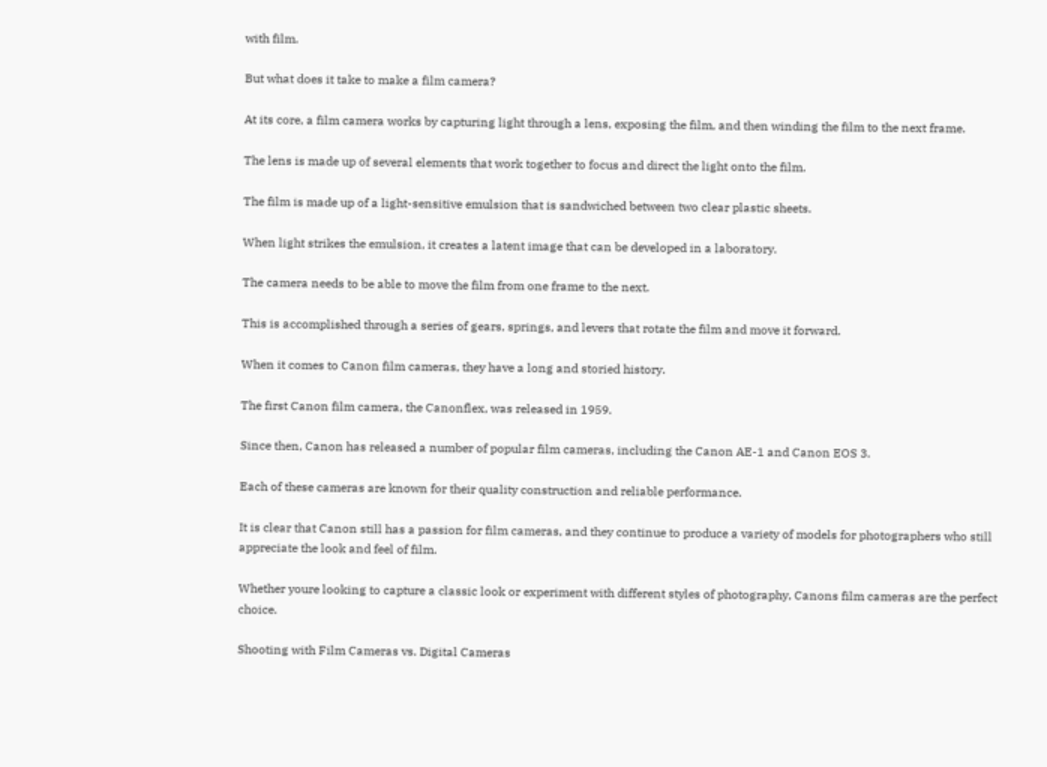with film.

But what does it take to make a film camera?

At its core, a film camera works by capturing light through a lens, exposing the film, and then winding the film to the next frame.

The lens is made up of several elements that work together to focus and direct the light onto the film.

The film is made up of a light-sensitive emulsion that is sandwiched between two clear plastic sheets.

When light strikes the emulsion, it creates a latent image that can be developed in a laboratory.

The camera needs to be able to move the film from one frame to the next.

This is accomplished through a series of gears, springs, and levers that rotate the film and move it forward.

When it comes to Canon film cameras, they have a long and storied history.

The first Canon film camera, the Canonflex, was released in 1959.

Since then, Canon has released a number of popular film cameras, including the Canon AE-1 and Canon EOS 3.

Each of these cameras are known for their quality construction and reliable performance.

It is clear that Canon still has a passion for film cameras, and they continue to produce a variety of models for photographers who still appreciate the look and feel of film.

Whether youre looking to capture a classic look or experiment with different styles of photography, Canons film cameras are the perfect choice.

Shooting with Film Cameras vs. Digital Cameras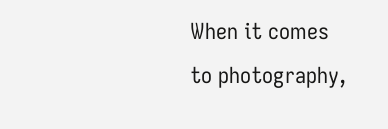When it comes to photography,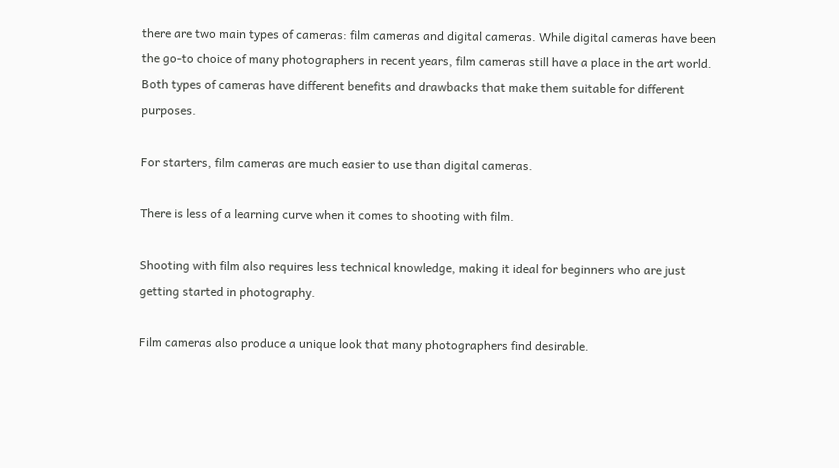there are two main types of cameras: film cameras and digital cameras. While digital cameras have been the go-to choice of many photographers in recent years, film cameras still have a place in the art world. Both types of cameras have different benefits and drawbacks that make them suitable for different purposes.

For starters, film cameras are much easier to use than digital cameras.

There is less of a learning curve when it comes to shooting with film.

Shooting with film also requires less technical knowledge, making it ideal for beginners who are just getting started in photography.

Film cameras also produce a unique look that many photographers find desirable.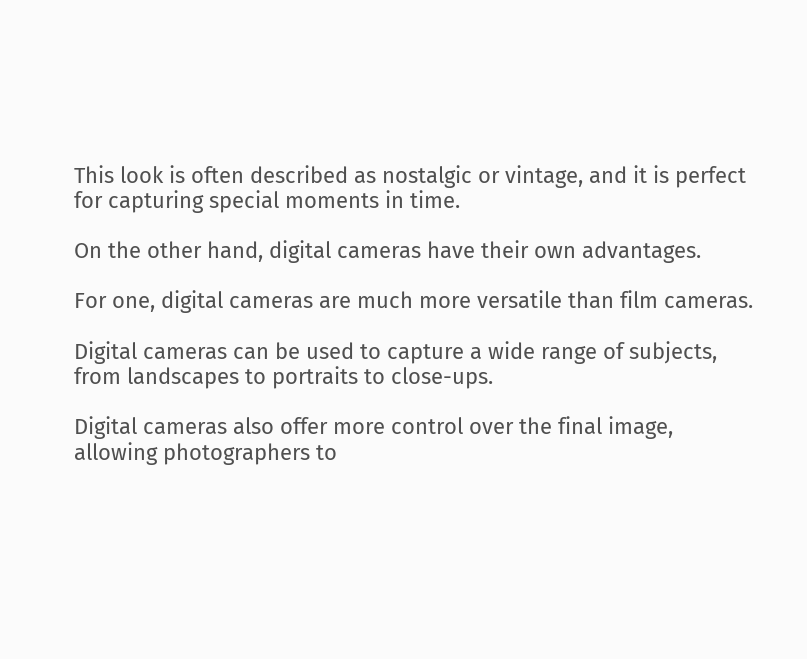This look is often described as nostalgic or vintage, and it is perfect for capturing special moments in time.

On the other hand, digital cameras have their own advantages.

For one, digital cameras are much more versatile than film cameras.

Digital cameras can be used to capture a wide range of subjects, from landscapes to portraits to close-ups.

Digital cameras also offer more control over the final image, allowing photographers to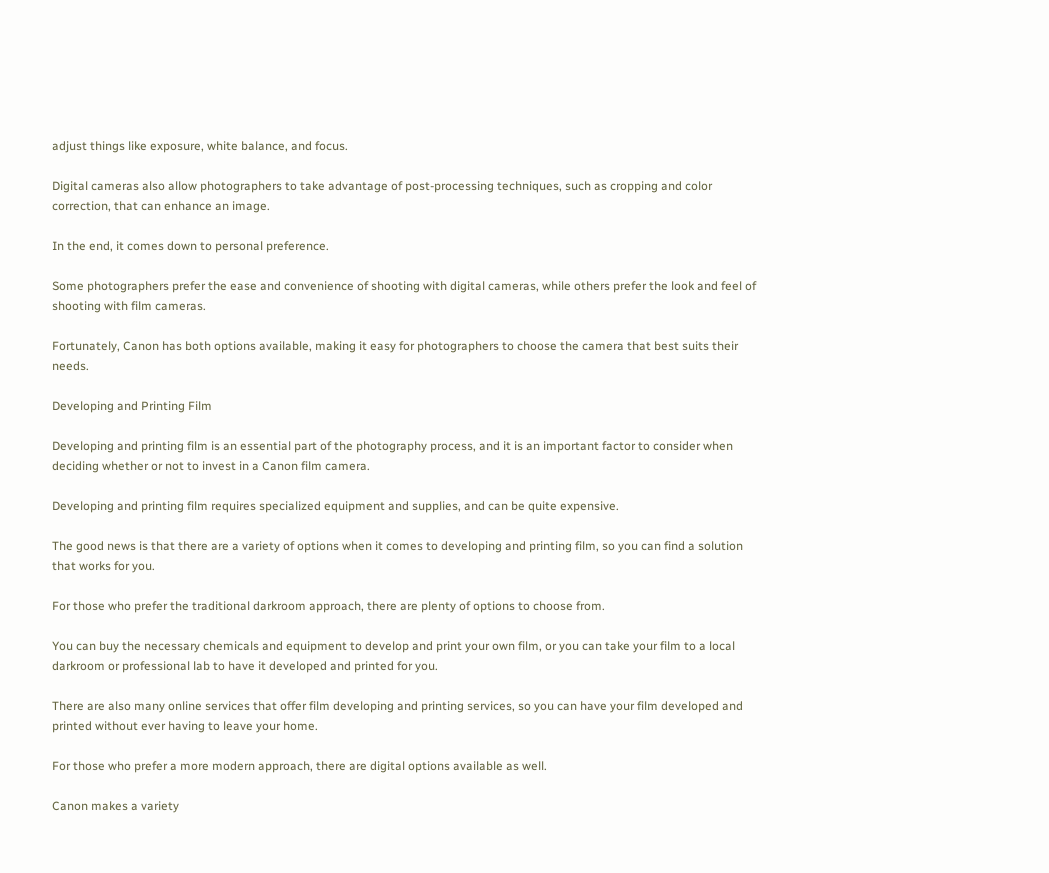adjust things like exposure, white balance, and focus.

Digital cameras also allow photographers to take advantage of post-processing techniques, such as cropping and color correction, that can enhance an image.

In the end, it comes down to personal preference.

Some photographers prefer the ease and convenience of shooting with digital cameras, while others prefer the look and feel of shooting with film cameras.

Fortunately, Canon has both options available, making it easy for photographers to choose the camera that best suits their needs.

Developing and Printing Film

Developing and printing film is an essential part of the photography process, and it is an important factor to consider when deciding whether or not to invest in a Canon film camera.

Developing and printing film requires specialized equipment and supplies, and can be quite expensive.

The good news is that there are a variety of options when it comes to developing and printing film, so you can find a solution that works for you.

For those who prefer the traditional darkroom approach, there are plenty of options to choose from.

You can buy the necessary chemicals and equipment to develop and print your own film, or you can take your film to a local darkroom or professional lab to have it developed and printed for you.

There are also many online services that offer film developing and printing services, so you can have your film developed and printed without ever having to leave your home.

For those who prefer a more modern approach, there are digital options available as well.

Canon makes a variety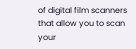of digital film scanners that allow you to scan your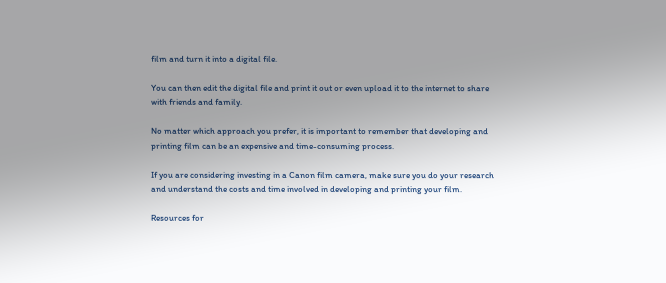film and turn it into a digital file.

You can then edit the digital file and print it out or even upload it to the internet to share with friends and family.

No matter which approach you prefer, it is important to remember that developing and printing film can be an expensive and time-consuming process.

If you are considering investing in a Canon film camera, make sure you do your research and understand the costs and time involved in developing and printing your film.

Resources for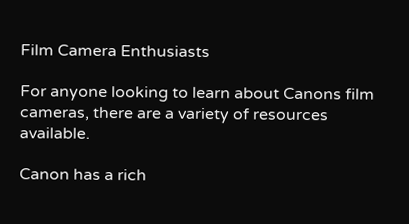Film Camera Enthusiasts

For anyone looking to learn about Canons film cameras, there are a variety of resources available.

Canon has a rich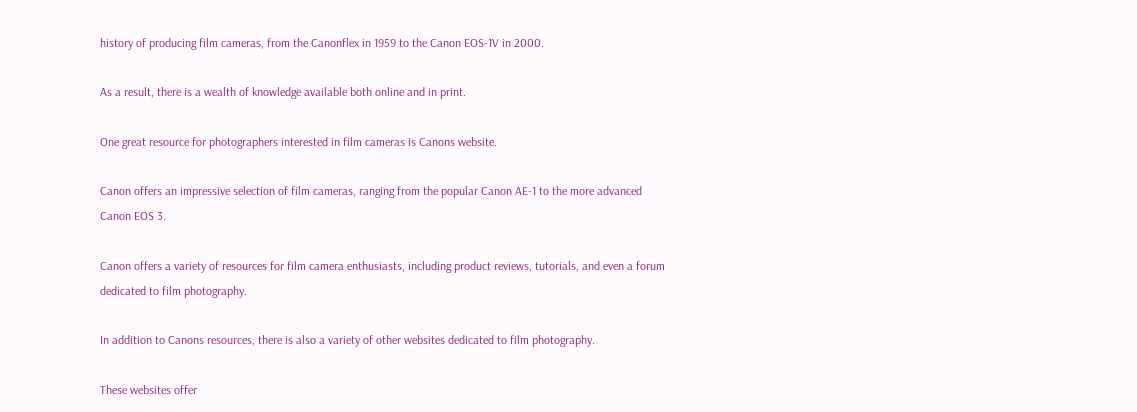history of producing film cameras, from the Canonflex in 1959 to the Canon EOS-1V in 2000.

As a result, there is a wealth of knowledge available both online and in print.

One great resource for photographers interested in film cameras is Canons website.

Canon offers an impressive selection of film cameras, ranging from the popular Canon AE-1 to the more advanced Canon EOS 3.

Canon offers a variety of resources for film camera enthusiasts, including product reviews, tutorials, and even a forum dedicated to film photography.

In addition to Canons resources, there is also a variety of other websites dedicated to film photography.

These websites offer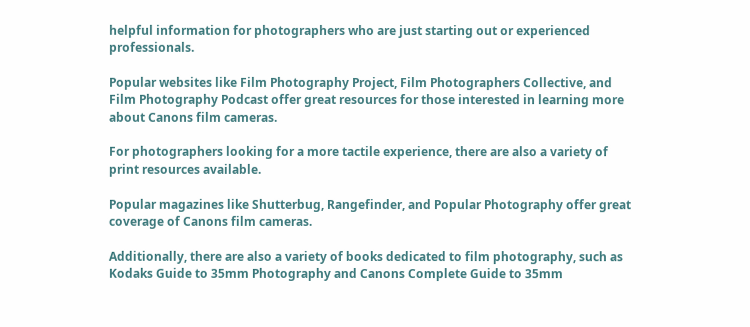helpful information for photographers who are just starting out or experienced professionals.

Popular websites like Film Photography Project, Film Photographers Collective, and Film Photography Podcast offer great resources for those interested in learning more about Canons film cameras.

For photographers looking for a more tactile experience, there are also a variety of print resources available.

Popular magazines like Shutterbug, Rangefinder, and Popular Photography offer great coverage of Canons film cameras.

Additionally, there are also a variety of books dedicated to film photography, such as Kodaks Guide to 35mm Photography and Canons Complete Guide to 35mm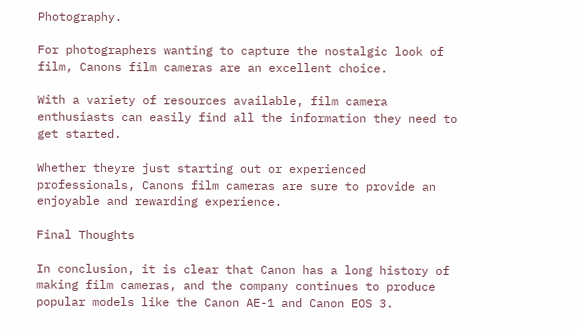Photography.

For photographers wanting to capture the nostalgic look of film, Canons film cameras are an excellent choice.

With a variety of resources available, film camera enthusiasts can easily find all the information they need to get started.

Whether theyre just starting out or experienced professionals, Canons film cameras are sure to provide an enjoyable and rewarding experience.

Final Thoughts

In conclusion, it is clear that Canon has a long history of making film cameras, and the company continues to produce popular models like the Canon AE-1 and Canon EOS 3.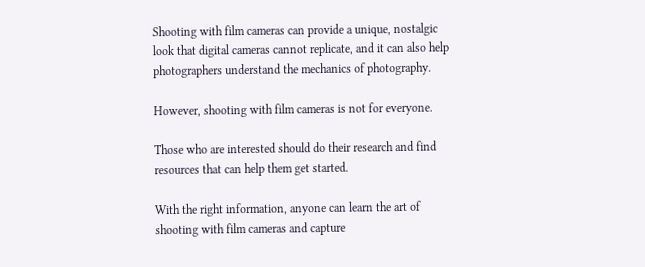Shooting with film cameras can provide a unique, nostalgic look that digital cameras cannot replicate, and it can also help photographers understand the mechanics of photography.

However, shooting with film cameras is not for everyone.

Those who are interested should do their research and find resources that can help them get started.

With the right information, anyone can learn the art of shooting with film cameras and capture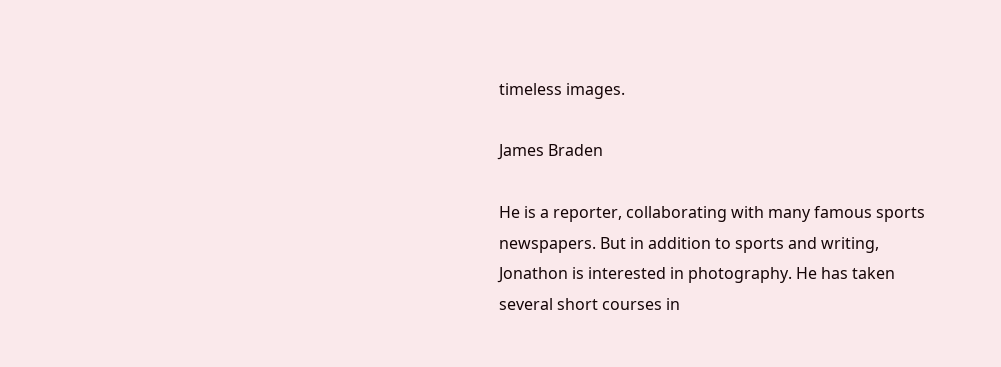timeless images.

James Braden

He is a reporter, collaborating with many famous sports newspapers. But in addition to sports and writing, Jonathon is interested in photography. He has taken several short courses in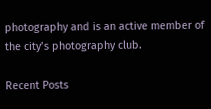photography and is an active member of the city’s photography club.

Recent Posts